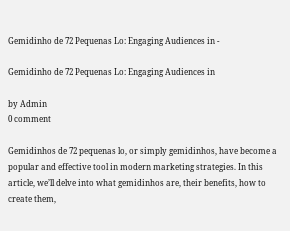Gemidinho de 72 Pequenas Lo: Engaging Audiences in -

Gemidinho de 72 Pequenas Lo: Engaging Audiences in

by Admin
0 comment

Gemidinhos de 72 pequenas lo, or simply gemidinhos, have become a popular and effective tool in modern marketing strategies. In this article, we’ll delve into what gemidinhos are, their benefits, how to create them,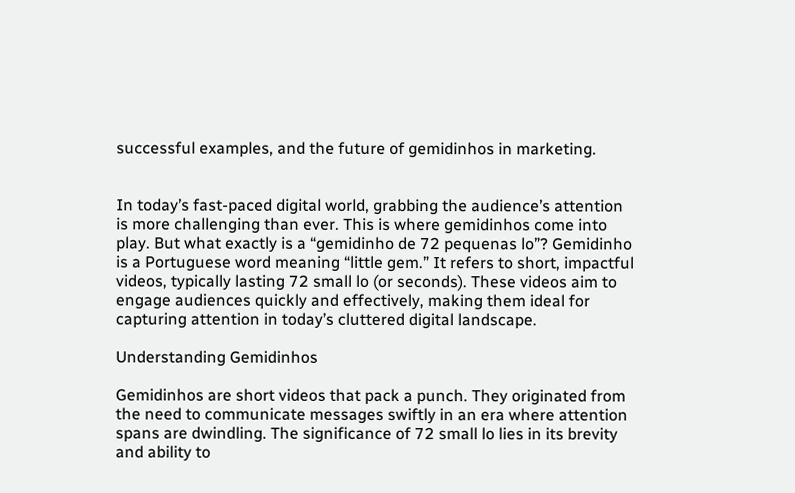successful examples, and the future of gemidinhos in marketing.


In today’s fast-paced digital world, grabbing the audience’s attention is more challenging than ever. This is where gemidinhos come into play. But what exactly is a “gemidinho de 72 pequenas lo”? Gemidinho is a Portuguese word meaning “little gem.” It refers to short, impactful videos, typically lasting 72 small lo (or seconds). These videos aim to engage audiences quickly and effectively, making them ideal for capturing attention in today’s cluttered digital landscape.

Understanding Gemidinhos

Gemidinhos are short videos that pack a punch. They originated from the need to communicate messages swiftly in an era where attention spans are dwindling. The significance of 72 small lo lies in its brevity and ability to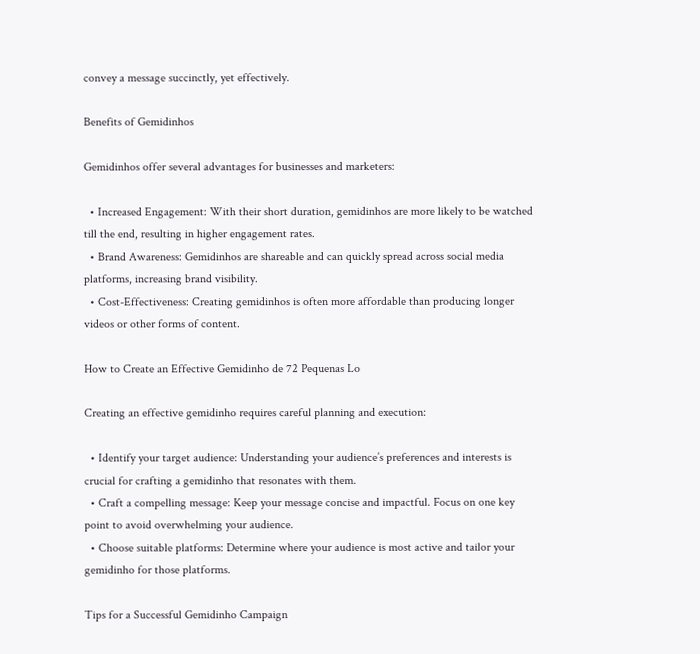convey a message succinctly, yet effectively.

Benefits of Gemidinhos

Gemidinhos offer several advantages for businesses and marketers:

  • Increased Engagement: With their short duration, gemidinhos are more likely to be watched till the end, resulting in higher engagement rates.
  • Brand Awareness: Gemidinhos are shareable and can quickly spread across social media platforms, increasing brand visibility.
  • Cost-Effectiveness: Creating gemidinhos is often more affordable than producing longer videos or other forms of content.

How to Create an Effective Gemidinho de 72 Pequenas Lo

Creating an effective gemidinho requires careful planning and execution:

  • Identify your target audience: Understanding your audience’s preferences and interests is crucial for crafting a gemidinho that resonates with them.
  • Craft a compelling message: Keep your message concise and impactful. Focus on one key point to avoid overwhelming your audience.
  • Choose suitable platforms: Determine where your audience is most active and tailor your gemidinho for those platforms.

Tips for a Successful Gemidinho Campaign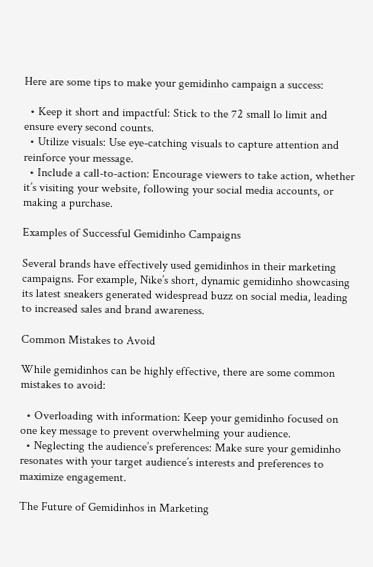Here are some tips to make your gemidinho campaign a success:

  • Keep it short and impactful: Stick to the 72 small lo limit and ensure every second counts.
  • Utilize visuals: Use eye-catching visuals to capture attention and reinforce your message.
  • Include a call-to-action: Encourage viewers to take action, whether it’s visiting your website, following your social media accounts, or making a purchase.

Examples of Successful Gemidinho Campaigns

Several brands have effectively used gemidinhos in their marketing campaigns. For example, Nike’s short, dynamic gemidinho showcasing its latest sneakers generated widespread buzz on social media, leading to increased sales and brand awareness.

Common Mistakes to Avoid

While gemidinhos can be highly effective, there are some common mistakes to avoid:

  • Overloading with information: Keep your gemidinho focused on one key message to prevent overwhelming your audience.
  • Neglecting the audience’s preferences: Make sure your gemidinho resonates with your target audience’s interests and preferences to maximize engagement.

The Future of Gemidinhos in Marketing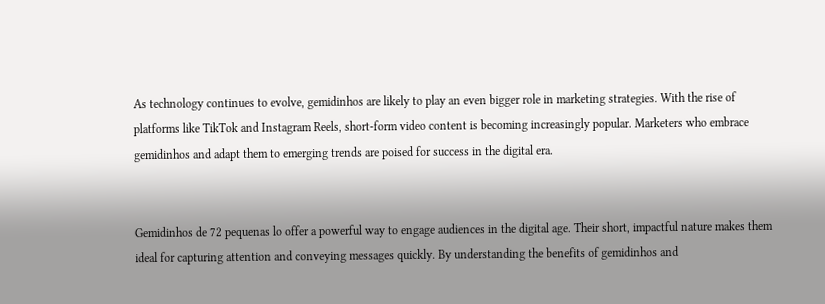As technology continues to evolve, gemidinhos are likely to play an even bigger role in marketing strategies. With the rise of platforms like TikTok and Instagram Reels, short-form video content is becoming increasingly popular. Marketers who embrace gemidinhos and adapt them to emerging trends are poised for success in the digital era.


Gemidinhos de 72 pequenas lo offer a powerful way to engage audiences in the digital age. Their short, impactful nature makes them ideal for capturing attention and conveying messages quickly. By understanding the benefits of gemidinhos and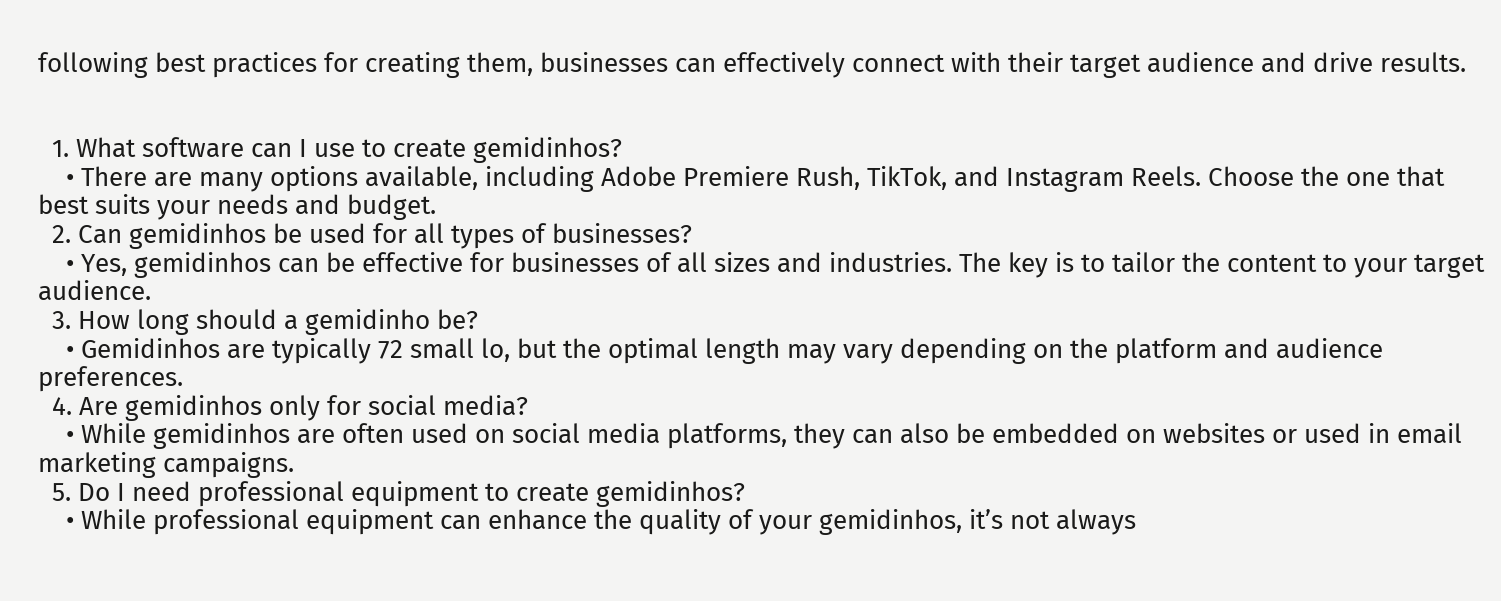following best practices for creating them, businesses can effectively connect with their target audience and drive results.


  1. What software can I use to create gemidinhos?
    • There are many options available, including Adobe Premiere Rush, TikTok, and Instagram Reels. Choose the one that best suits your needs and budget.
  2. Can gemidinhos be used for all types of businesses?
    • Yes, gemidinhos can be effective for businesses of all sizes and industries. The key is to tailor the content to your target audience.
  3. How long should a gemidinho be?
    • Gemidinhos are typically 72 small lo, but the optimal length may vary depending on the platform and audience preferences.
  4. Are gemidinhos only for social media?
    • While gemidinhos are often used on social media platforms, they can also be embedded on websites or used in email marketing campaigns.
  5. Do I need professional equipment to create gemidinhos?
    • While professional equipment can enhance the quality of your gemidinhos, it’s not always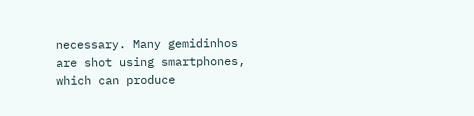necessary. Many gemidinhos are shot using smartphones, which can produce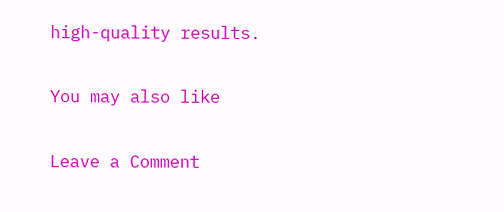high-quality results.

You may also like

Leave a Comment